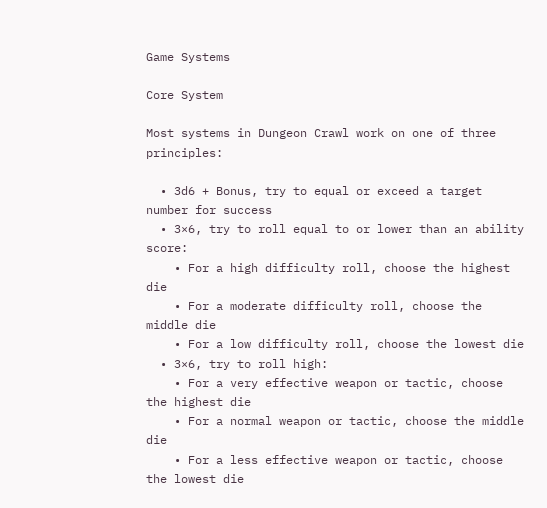Game Systems

Core System

Most systems in Dungeon Crawl work on one of three principles:

  • 3d6 + Bonus, try to equal or exceed a target number for success
  • 3×6, try to roll equal to or lower than an ability score:
    • For a high difficulty roll, choose the highest die
    • For a moderate difficulty roll, choose the middle die
    • For a low difficulty roll, choose the lowest die
  • 3×6, try to roll high:
    • For a very effective weapon or tactic, choose the highest die
    • For a normal weapon or tactic, choose the middle die
    • For a less effective weapon or tactic, choose the lowest die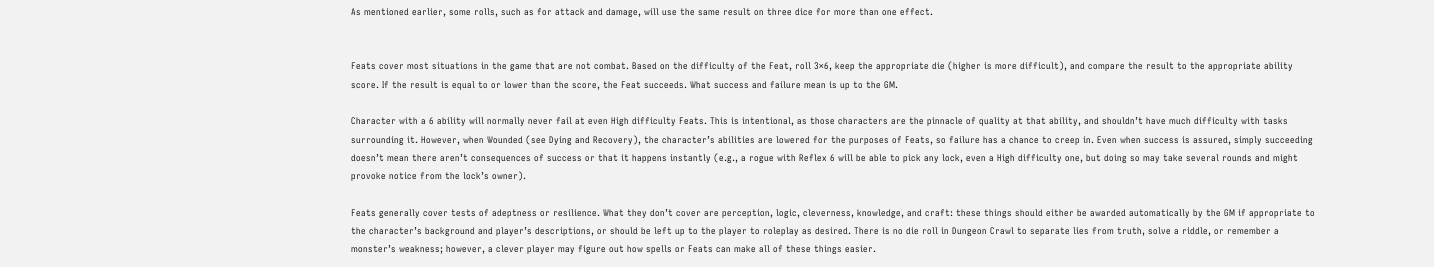As mentioned earlier, some rolls, such as for attack and damage, will use the same result on three dice for more than one effect.


Feats cover most situations in the game that are not combat. Based on the difficulty of the Feat, roll 3×6, keep the appropriate die (higher is more difficult), and compare the result to the appropriate ability score. If the result is equal to or lower than the score, the Feat succeeds. What success and failure mean is up to the GM.

Character with a 6 ability will normally never fail at even High difficulty Feats. This is intentional, as those characters are the pinnacle of quality at that ability, and shouldn’t have much difficulty with tasks surrounding it. However, when Wounded (see Dying and Recovery), the character’s abilities are lowered for the purposes of Feats, so failure has a chance to creep in. Even when success is assured, simply succeeding doesn’t mean there aren’t consequences of success or that it happens instantly (e.g., a rogue with Reflex 6 will be able to pick any lock, even a High difficulty one, but doing so may take several rounds and might provoke notice from the lock’s owner).

Feats generally cover tests of adeptness or resilience. What they don’t cover are perception, logic, cleverness, knowledge, and craft: these things should either be awarded automatically by the GM if appropriate to the character’s background and player’s descriptions, or should be left up to the player to roleplay as desired. There is no die roll in Dungeon Crawl to separate lies from truth, solve a riddle, or remember a monster’s weakness; however, a clever player may figure out how spells or Feats can make all of these things easier.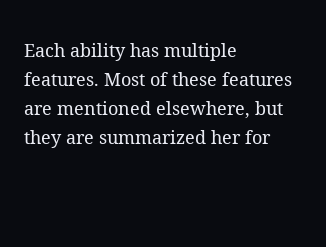Each ability has multiple features. Most of these features are mentioned elsewhere, but they are summarized her for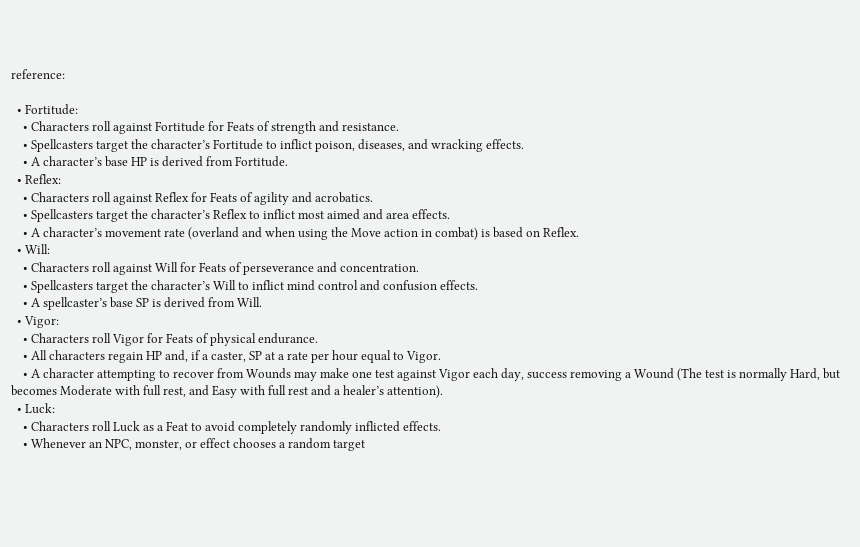reference:

  • Fortitude:
    • Characters roll against Fortitude for Feats of strength and resistance.
    • Spellcasters target the character’s Fortitude to inflict poison, diseases, and wracking effects.
    • A character’s base HP is derived from Fortitude.
  • Reflex:
    • Characters roll against Reflex for Feats of agility and acrobatics.
    • Spellcasters target the character’s Reflex to inflict most aimed and area effects.
    • A character’s movement rate (overland and when using the Move action in combat) is based on Reflex.
  • Will:
    • Characters roll against Will for Feats of perseverance and concentration.
    • Spellcasters target the character’s Will to inflict mind control and confusion effects.
    • A spellcaster’s base SP is derived from Will.
  • Vigor:
    • Characters roll Vigor for Feats of physical endurance.
    • All characters regain HP and, if a caster, SP at a rate per hour equal to Vigor.
    • A character attempting to recover from Wounds may make one test against Vigor each day, success removing a Wound (The test is normally Hard, but becomes Moderate with full rest, and Easy with full rest and a healer’s attention).
  • Luck:
    • Characters roll Luck as a Feat to avoid completely randomly inflicted effects.
    • Whenever an NPC, monster, or effect chooses a random target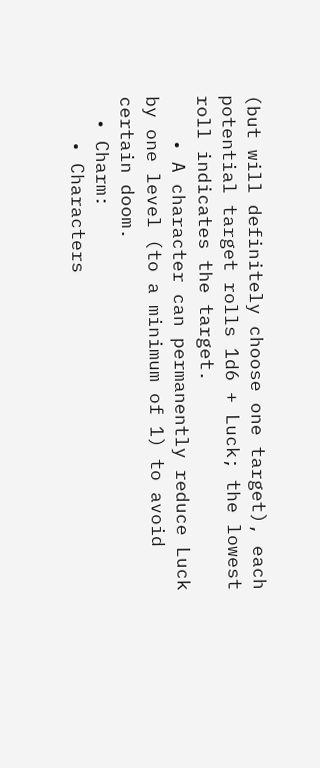(but will definitely choose one target), each potential target rolls 1d6 + Luck; the lowest roll indicates the target.
    • A character can permanently reduce Luck by one level (to a minimum of 1) to avoid certain doom.
  • Charm:
    • Characters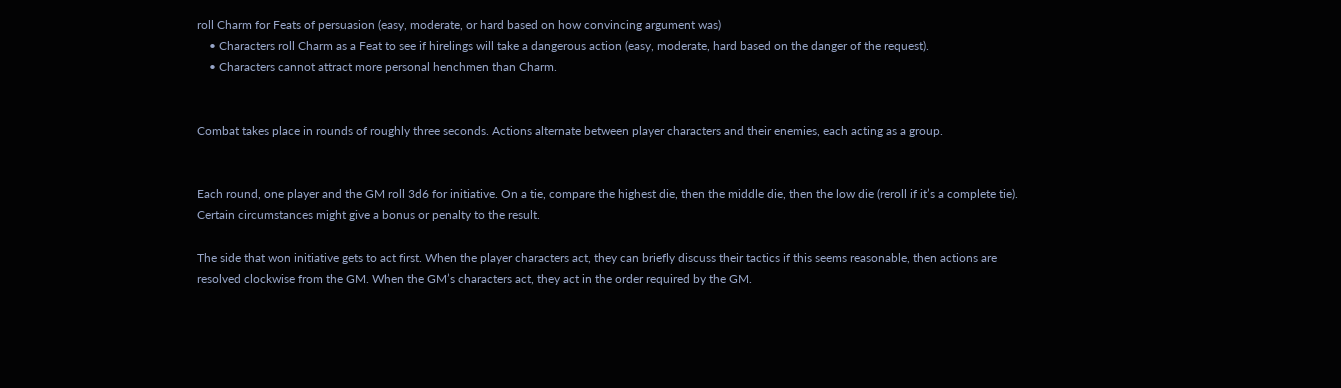roll Charm for Feats of persuasion (easy, moderate, or hard based on how convincing argument was)
    • Characters roll Charm as a Feat to see if hirelings will take a dangerous action (easy, moderate, hard based on the danger of the request).
    • Characters cannot attract more personal henchmen than Charm.


Combat takes place in rounds of roughly three seconds. Actions alternate between player characters and their enemies, each acting as a group.


Each round, one player and the GM roll 3d6 for initiative. On a tie, compare the highest die, then the middle die, then the low die (reroll if it’s a complete tie). Certain circumstances might give a bonus or penalty to the result.

The side that won initiative gets to act first. When the player characters act, they can briefly discuss their tactics if this seems reasonable, then actions are resolved clockwise from the GM. When the GM’s characters act, they act in the order required by the GM.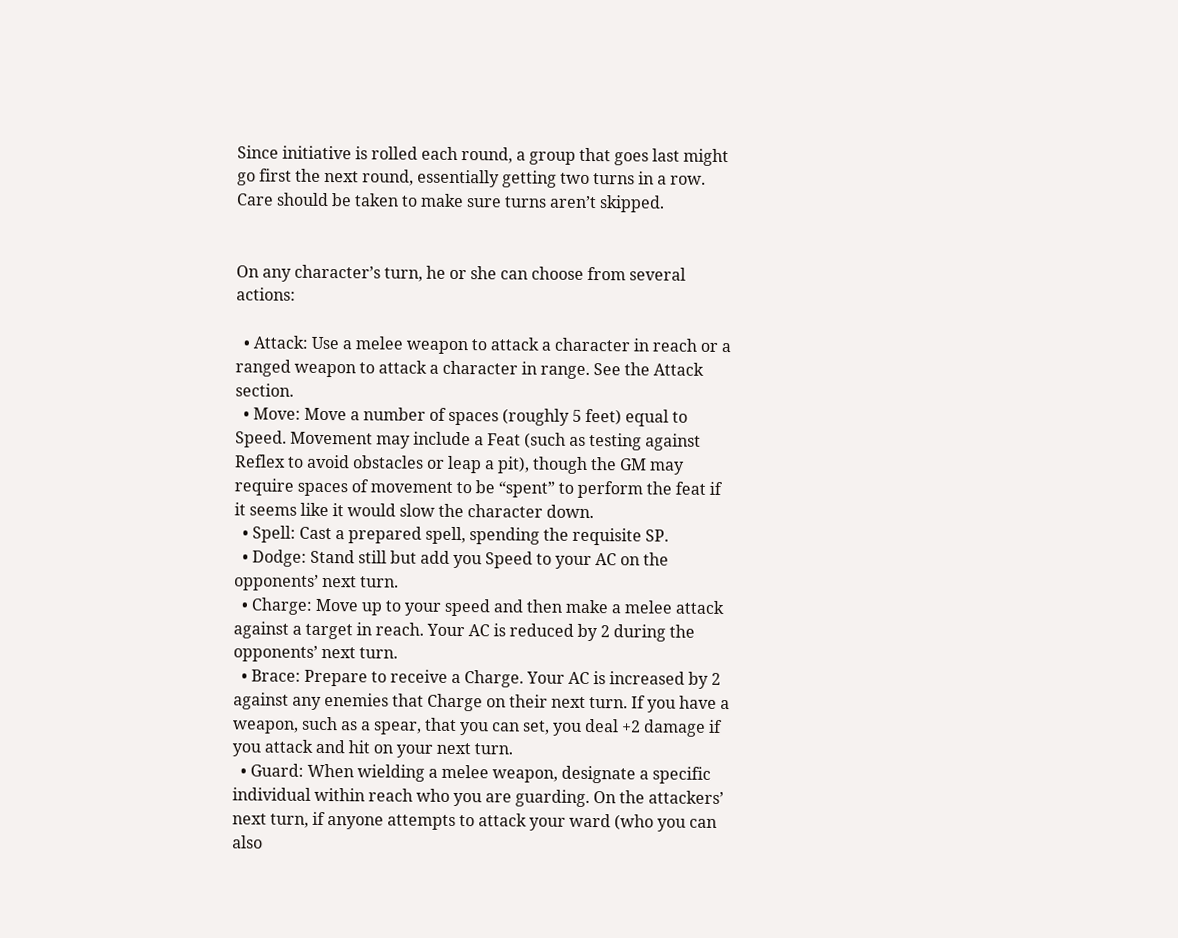Since initiative is rolled each round, a group that goes last might go first the next round, essentially getting two turns in a row. Care should be taken to make sure turns aren’t skipped.


On any character’s turn, he or she can choose from several actions:

  • Attack: Use a melee weapon to attack a character in reach or a ranged weapon to attack a character in range. See the Attack section.
  • Move: Move a number of spaces (roughly 5 feet) equal to Speed. Movement may include a Feat (such as testing against Reflex to avoid obstacles or leap a pit), though the GM may require spaces of movement to be “spent” to perform the feat if it seems like it would slow the character down.
  • Spell: Cast a prepared spell, spending the requisite SP.
  • Dodge: Stand still but add you Speed to your AC on the opponents’ next turn.
  • Charge: Move up to your speed and then make a melee attack against a target in reach. Your AC is reduced by 2 during the opponents’ next turn.
  • Brace: Prepare to receive a Charge. Your AC is increased by 2 against any enemies that Charge on their next turn. If you have a weapon, such as a spear, that you can set, you deal +2 damage if you attack and hit on your next turn.
  • Guard: When wielding a melee weapon, designate a specific individual within reach who you are guarding. On the attackers’ next turn, if anyone attempts to attack your ward (who you can also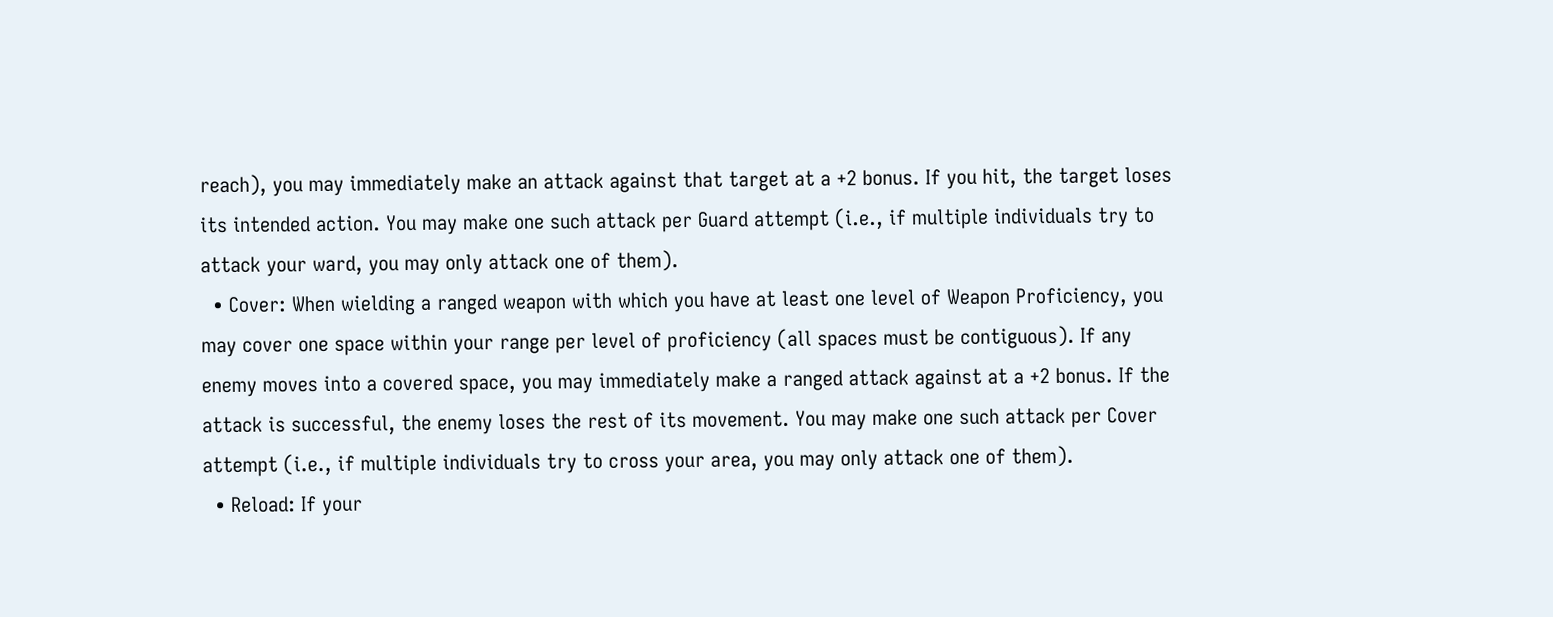reach), you may immediately make an attack against that target at a +2 bonus. If you hit, the target loses its intended action. You may make one such attack per Guard attempt (i.e., if multiple individuals try to attack your ward, you may only attack one of them).
  • Cover: When wielding a ranged weapon with which you have at least one level of Weapon Proficiency, you may cover one space within your range per level of proficiency (all spaces must be contiguous). If any enemy moves into a covered space, you may immediately make a ranged attack against at a +2 bonus. If the attack is successful, the enemy loses the rest of its movement. You may make one such attack per Cover attempt (i.e., if multiple individuals try to cross your area, you may only attack one of them).
  • Reload: If your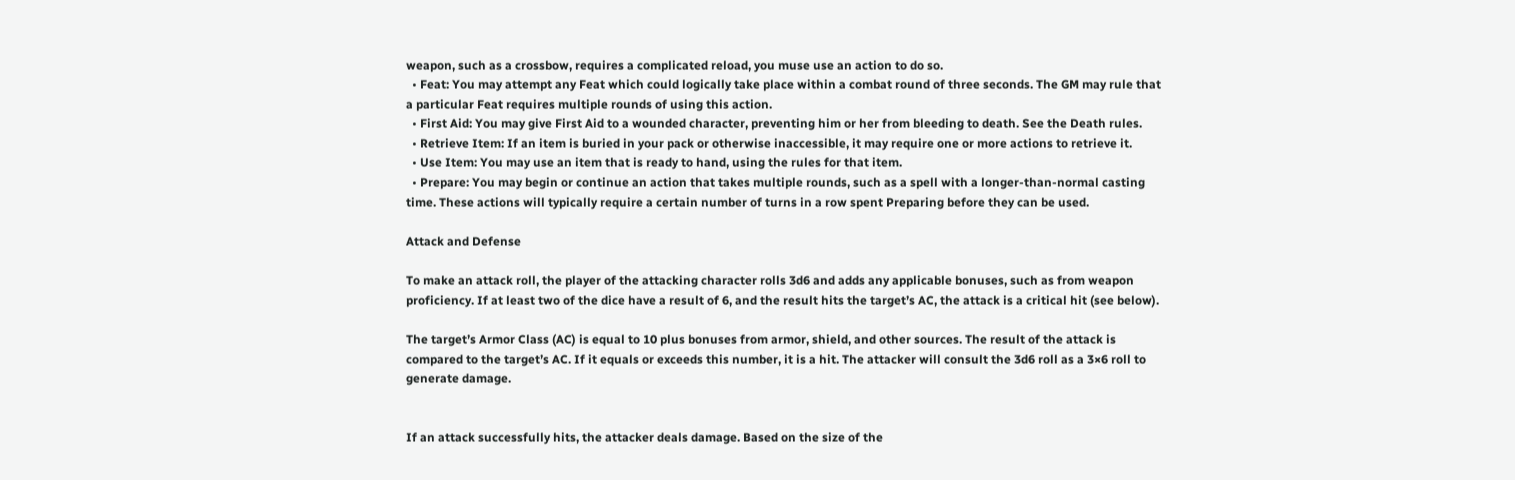weapon, such as a crossbow, requires a complicated reload, you muse use an action to do so.
  • Feat: You may attempt any Feat which could logically take place within a combat round of three seconds. The GM may rule that a particular Feat requires multiple rounds of using this action.
  • First Aid: You may give First Aid to a wounded character, preventing him or her from bleeding to death. See the Death rules.
  • Retrieve Item: If an item is buried in your pack or otherwise inaccessible, it may require one or more actions to retrieve it.
  • Use Item: You may use an item that is ready to hand, using the rules for that item.
  • Prepare: You may begin or continue an action that takes multiple rounds, such as a spell with a longer-than-normal casting time. These actions will typically require a certain number of turns in a row spent Preparing before they can be used.

Attack and Defense

To make an attack roll, the player of the attacking character rolls 3d6 and adds any applicable bonuses, such as from weapon proficiency. If at least two of the dice have a result of 6, and the result hits the target’s AC, the attack is a critical hit (see below).

The target’s Armor Class (AC) is equal to 10 plus bonuses from armor, shield, and other sources. The result of the attack is compared to the target’s AC. If it equals or exceeds this number, it is a hit. The attacker will consult the 3d6 roll as a 3×6 roll to generate damage.


If an attack successfully hits, the attacker deals damage. Based on the size of the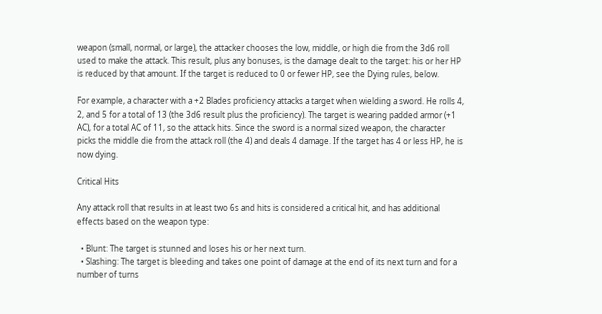weapon (small, normal, or large), the attacker chooses the low, middle, or high die from the 3d6 roll used to make the attack. This result, plus any bonuses, is the damage dealt to the target: his or her HP is reduced by that amount. If the target is reduced to 0 or fewer HP, see the Dying rules, below.

For example, a character with a +2 Blades proficiency attacks a target when wielding a sword. He rolls 4, 2, and 5 for a total of 13 (the 3d6 result plus the proficiency). The target is wearing padded armor (+1 AC), for a total AC of 11, so the attack hits. Since the sword is a normal sized weapon, the character picks the middle die from the attack roll (the 4) and deals 4 damage. If the target has 4 or less HP, he is now dying.

Critical Hits

Any attack roll that results in at least two 6s and hits is considered a critical hit, and has additional effects based on the weapon type:

  • Blunt: The target is stunned and loses his or her next turn.
  • Slashing: The target is bleeding and takes one point of damage at the end of its next turn and for a number of turns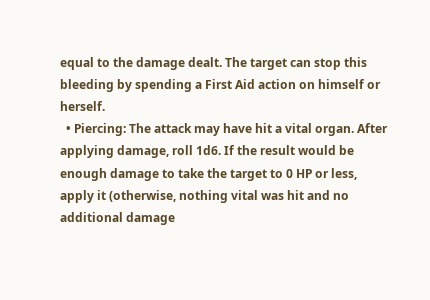equal to the damage dealt. The target can stop this bleeding by spending a First Aid action on himself or herself.
  • Piercing: The attack may have hit a vital organ. After applying damage, roll 1d6. If the result would be enough damage to take the target to 0 HP or less, apply it (otherwise, nothing vital was hit and no additional damage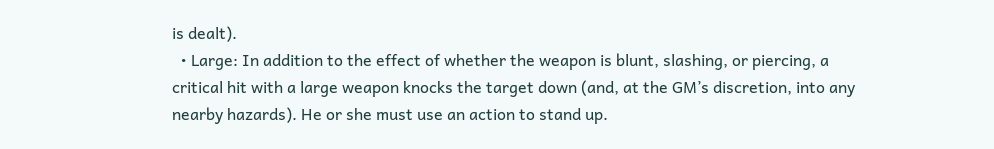is dealt).
  • Large: In addition to the effect of whether the weapon is blunt, slashing, or piercing, a critical hit with a large weapon knocks the target down (and, at the GM’s discretion, into any nearby hazards). He or she must use an action to stand up.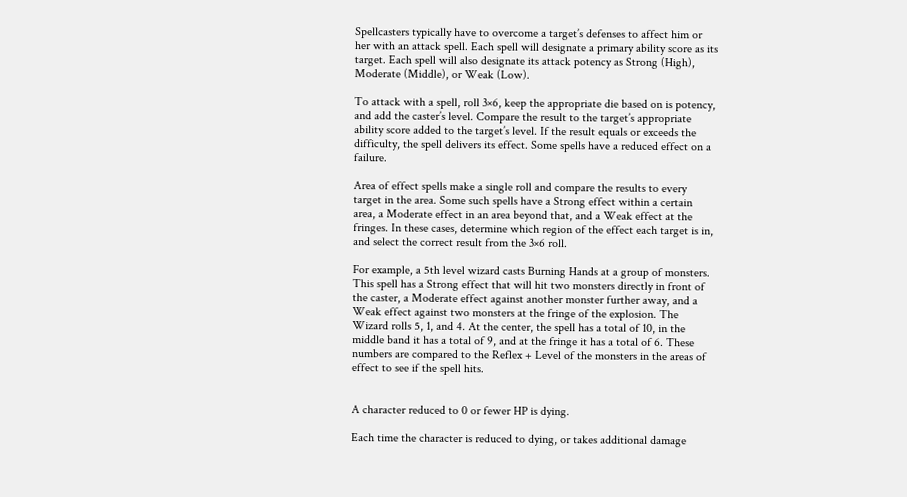Spellcasters typically have to overcome a target’s defenses to affect him or her with an attack spell. Each spell will designate a primary ability score as its target. Each spell will also designate its attack potency as Strong (High), Moderate (Middle), or Weak (Low).

To attack with a spell, roll 3×6, keep the appropriate die based on is potency, and add the caster’s level. Compare the result to the target’s appropriate ability score added to the target’s level. If the result equals or exceeds the difficulty, the spell delivers its effect. Some spells have a reduced effect on a failure.

Area of effect spells make a single roll and compare the results to every target in the area. Some such spells have a Strong effect within a certain area, a Moderate effect in an area beyond that, and a Weak effect at the fringes. In these cases, determine which region of the effect each target is in, and select the correct result from the 3×6 roll.

For example, a 5th level wizard casts Burning Hands at a group of monsters. This spell has a Strong effect that will hit two monsters directly in front of the caster, a Moderate effect against another monster further away, and a Weak effect against two monsters at the fringe of the explosion. The Wizard rolls 5, 1, and 4. At the center, the spell has a total of 10, in the middle band it has a total of 9, and at the fringe it has a total of 6. These numbers are compared to the Reflex + Level of the monsters in the areas of effect to see if the spell hits.


A character reduced to 0 or fewer HP is dying.

Each time the character is reduced to dying, or takes additional damage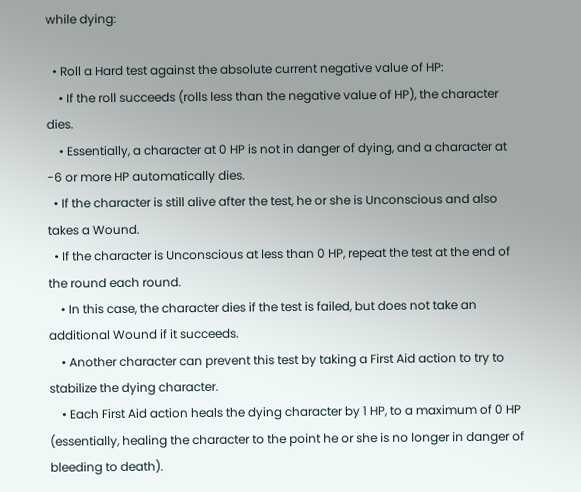while dying:

  • Roll a Hard test against the absolute current negative value of HP:
    • If the roll succeeds (rolls less than the negative value of HP), the character dies.
    • Essentially, a character at 0 HP is not in danger of dying, and a character at -6 or more HP automatically dies.
  • If the character is still alive after the test, he or she is Unconscious and also takes a Wound.
  • If the character is Unconscious at less than 0 HP, repeat the test at the end of the round each round.
    • In this case, the character dies if the test is failed, but does not take an additional Wound if it succeeds.
    • Another character can prevent this test by taking a First Aid action to try to stabilize the dying character.
    • Each First Aid action heals the dying character by 1 HP, to a maximum of 0 HP (essentially, healing the character to the point he or she is no longer in danger of bleeding to death).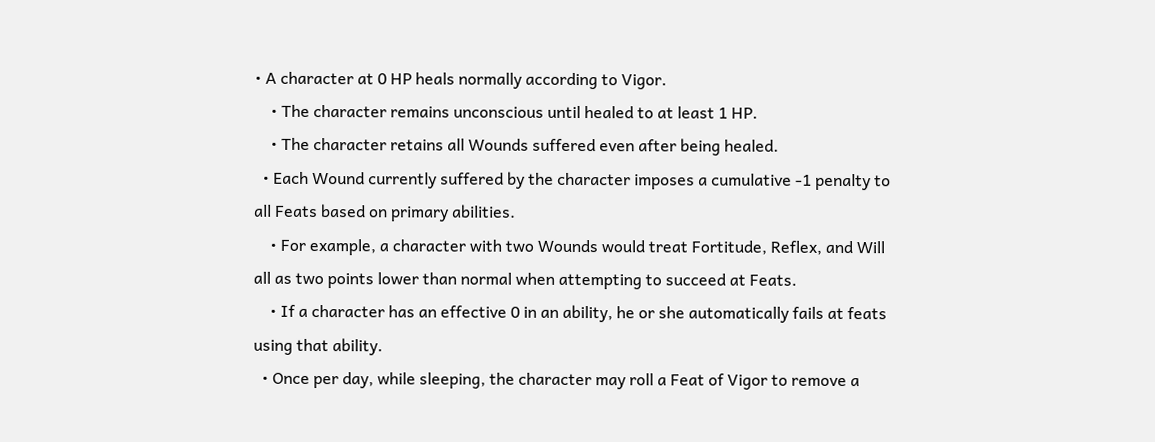• A character at 0 HP heals normally according to Vigor.
    • The character remains unconscious until healed to at least 1 HP.
    • The character retains all Wounds suffered even after being healed.
  • Each Wound currently suffered by the character imposes a cumulative -1 penalty to all Feats based on primary abilities.
    • For example, a character with two Wounds would treat Fortitude, Reflex, and Will all as two points lower than normal when attempting to succeed at Feats.
    • If a character has an effective 0 in an ability, he or she automatically fails at feats using that ability.
  • Once per day, while sleeping, the character may roll a Feat of Vigor to remove a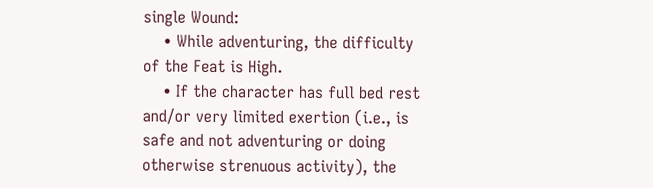single Wound:
    • While adventuring, the difficulty of the Feat is High.
    • If the character has full bed rest and/or very limited exertion (i.e., is safe and not adventuring or doing otherwise strenuous activity), the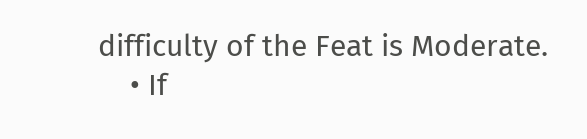difficulty of the Feat is Moderate.
    • If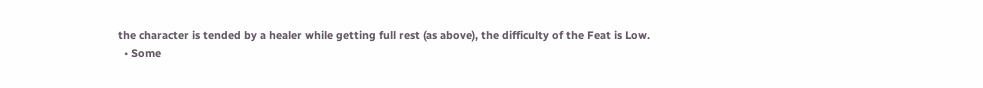the character is tended by a healer while getting full rest (as above), the difficulty of the Feat is Low.
  • Some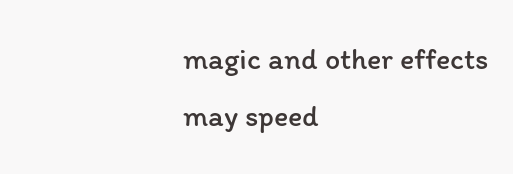magic and other effects may speed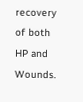recovery of both HP and Wounds.